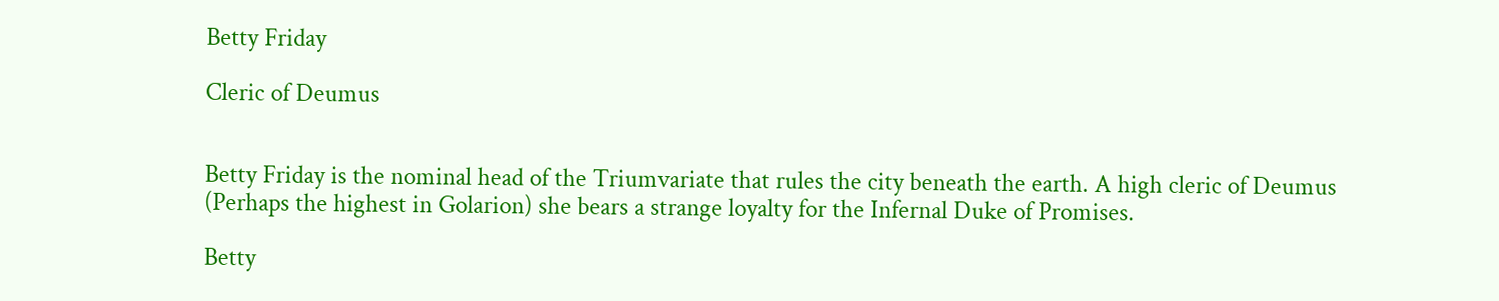Betty Friday

Cleric of Deumus


Betty Friday is the nominal head of the Triumvariate that rules the city beneath the earth. A high cleric of Deumus (Perhaps the highest in Golarion) she bears a strange loyalty for the Infernal Duke of Promises.

Betty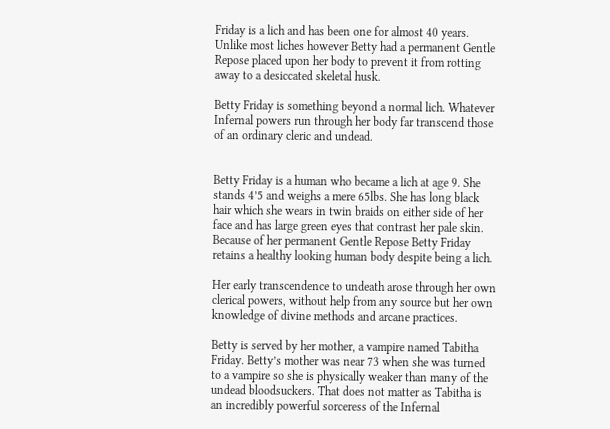Friday is a lich and has been one for almost 40 years. Unlike most liches however Betty had a permanent Gentle Repose placed upon her body to prevent it from rotting away to a desiccated skeletal husk.

Betty Friday is something beyond a normal lich. Whatever Infernal powers run through her body far transcend those of an ordinary cleric and undead.


Betty Friday is a human who became a lich at age 9. She stands 4’5 and weighs a mere 65lbs. She has long black hair which she wears in twin braids on either side of her face and has large green eyes that contrast her pale skin. Because of her permanent Gentle Repose Betty Friday retains a healthy looking human body despite being a lich.

Her early transcendence to undeath arose through her own clerical powers, without help from any source but her own knowledge of divine methods and arcane practices.

Betty is served by her mother, a vampire named Tabitha Friday. Betty’s mother was near 73 when she was turned to a vampire so she is physically weaker than many of the undead bloodsuckers. That does not matter as Tabitha is an incredibly powerful sorceress of the Infernal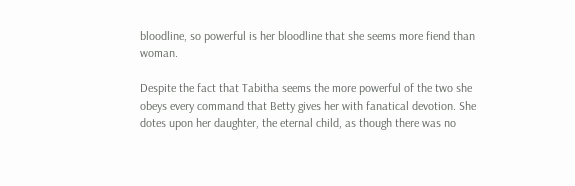bloodline, so powerful is her bloodline that she seems more fiend than woman.

Despite the fact that Tabitha seems the more powerful of the two she obeys every command that Betty gives her with fanatical devotion. She dotes upon her daughter, the eternal child, as though there was no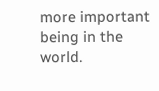more important being in the world.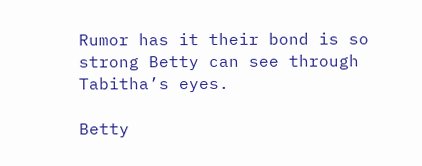Rumor has it their bond is so strong Betty can see through Tabitha’s eyes.

Betty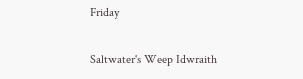Friday

Saltwater's Weep Idwraith